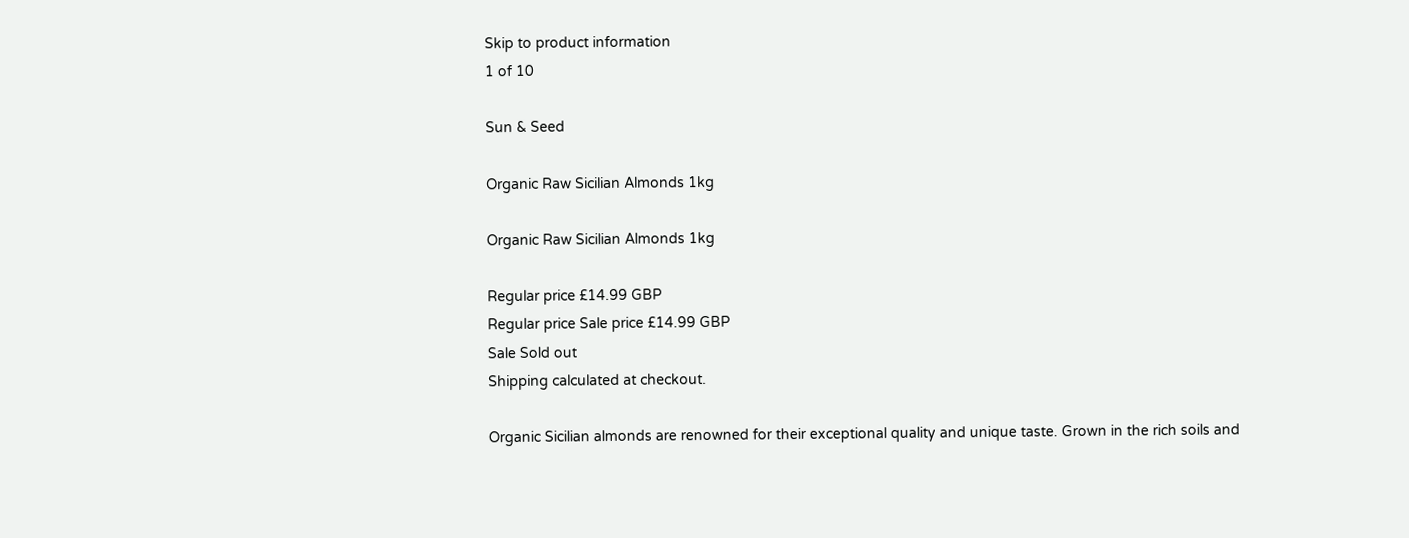Skip to product information
1 of 10

Sun & Seed

Organic Raw Sicilian Almonds 1kg

Organic Raw Sicilian Almonds 1kg

Regular price £14.99 GBP
Regular price Sale price £14.99 GBP
Sale Sold out
Shipping calculated at checkout.

Organic Sicilian almonds are renowned for their exceptional quality and unique taste. Grown in the rich soils and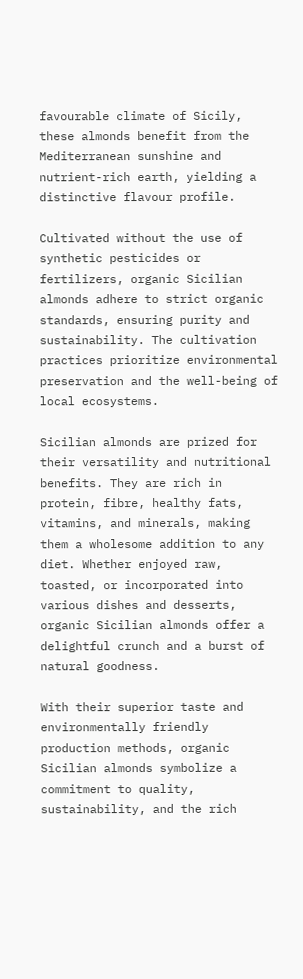favourable climate of Sicily, these almonds benefit from the Mediterranean sunshine and nutrient-rich earth, yielding a distinctive flavour profile.

Cultivated without the use of synthetic pesticides or fertilizers, organic Sicilian almonds adhere to strict organic standards, ensuring purity and sustainability. The cultivation practices prioritize environmental preservation and the well-being of local ecosystems.

Sicilian almonds are prized for their versatility and nutritional benefits. They are rich in protein, fibre, healthy fats, vitamins, and minerals, making them a wholesome addition to any diet. Whether enjoyed raw, toasted, or incorporated into various dishes and desserts, organic Sicilian almonds offer a delightful crunch and a burst of natural goodness.

With their superior taste and environmentally friendly production methods, organic Sicilian almonds symbolize a commitment to quality, sustainability, and the rich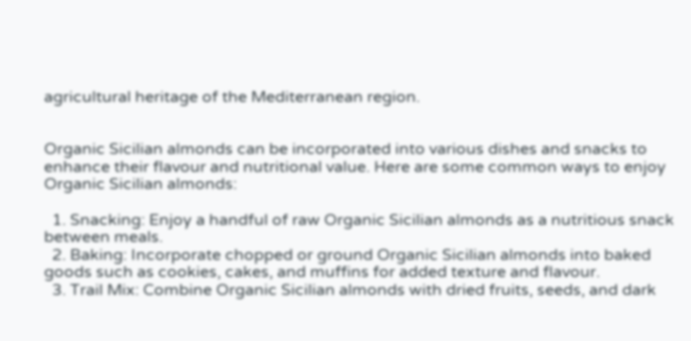agricultural heritage of the Mediterranean region.


Organic Sicilian almonds can be incorporated into various dishes and snacks to enhance their flavour and nutritional value. Here are some common ways to enjoy Organic Sicilian almonds:

  1. Snacking: Enjoy a handful of raw Organic Sicilian almonds as a nutritious snack between meals.
  2. Baking: Incorporate chopped or ground Organic Sicilian almonds into baked goods such as cookies, cakes, and muffins for added texture and flavour.
  3. Trail Mix: Combine Organic Sicilian almonds with dried fruits, seeds, and dark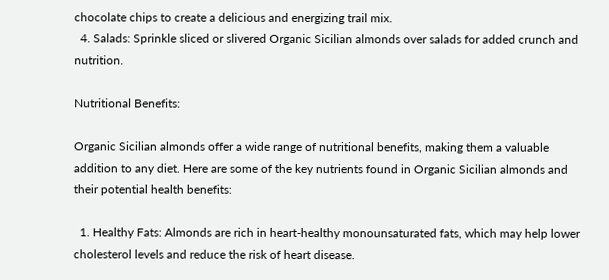chocolate chips to create a delicious and energizing trail mix.
  4. Salads: Sprinkle sliced or slivered Organic Sicilian almonds over salads for added crunch and nutrition.

Nutritional Benefits:

Organic Sicilian almonds offer a wide range of nutritional benefits, making them a valuable addition to any diet. Here are some of the key nutrients found in Organic Sicilian almonds and their potential health benefits:

  1. Healthy Fats: Almonds are rich in heart-healthy monounsaturated fats, which may help lower cholesterol levels and reduce the risk of heart disease.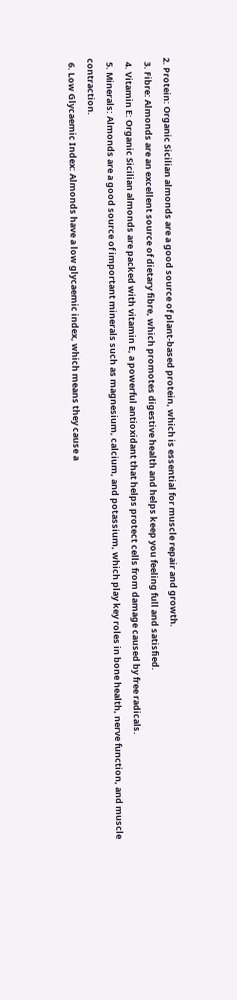2. Protein: Organic Sicilian almonds are a good source of plant-based protein, which is essential for muscle repair and growth.
  3. Fibre: Almonds are an excellent source of dietary fibre, which promotes digestive health and helps keep you feeling full and satisfied.
  4. Vitamin E: Organic Sicilian almonds are packed with vitamin E, a powerful antioxidant that helps protect cells from damage caused by free radicals.
  5. Minerals: Almonds are a good source of important minerals such as magnesium, calcium, and potassium, which play key roles in bone health, nerve function, and muscle contraction.
  6. Low Glycaemic Index: Almonds have a low glycaemic index, which means they cause a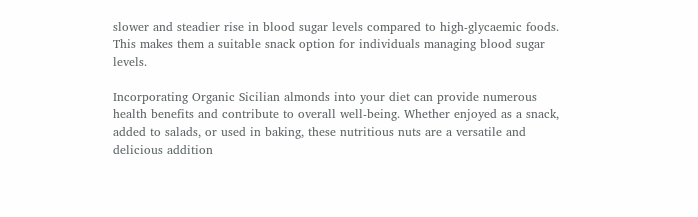slower and steadier rise in blood sugar levels compared to high-glycaemic foods. This makes them a suitable snack option for individuals managing blood sugar levels.

Incorporating Organic Sicilian almonds into your diet can provide numerous health benefits and contribute to overall well-being. Whether enjoyed as a snack, added to salads, or used in baking, these nutritious nuts are a versatile and delicious addition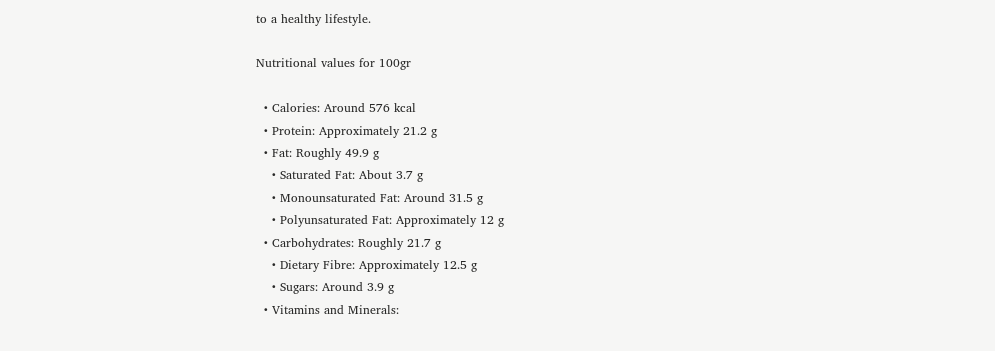to a healthy lifestyle.

Nutritional values for 100gr

  • Calories: Around 576 kcal
  • Protein: Approximately 21.2 g
  • Fat: Roughly 49.9 g
    • Saturated Fat: About 3.7 g
    • Monounsaturated Fat: Around 31.5 g
    • Polyunsaturated Fat: Approximately 12 g
  • Carbohydrates: Roughly 21.7 g
    • Dietary Fibre: Approximately 12.5 g
    • Sugars: Around 3.9 g
  • Vitamins and Minerals: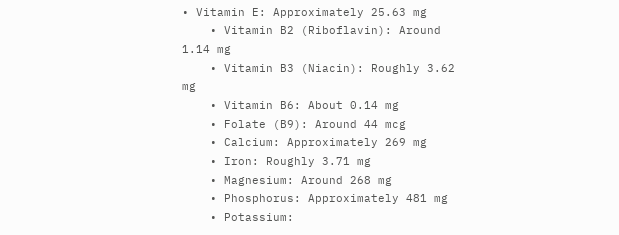• Vitamin E: Approximately 25.63 mg
    • Vitamin B2 (Riboflavin): Around 1.14 mg
    • Vitamin B3 (Niacin): Roughly 3.62 mg
    • Vitamin B6: About 0.14 mg
    • Folate (B9): Around 44 mcg
    • Calcium: Approximately 269 mg
    • Iron: Roughly 3.71 mg
    • Magnesium: Around 268 mg
    • Phosphorus: Approximately 481 mg
    • Potassium: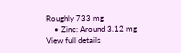Roughly 733 mg
    • Zinc: Around 3.12 mg
View full details